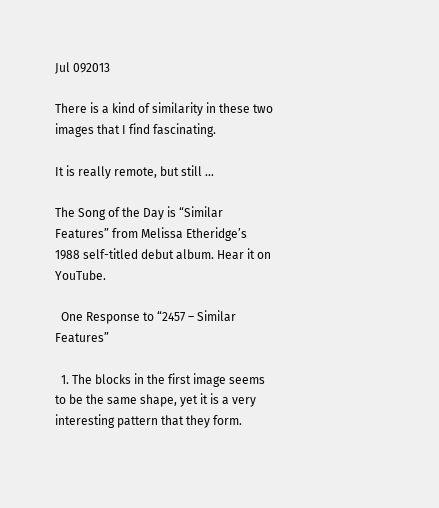Jul 092013

There is a kind of similarity in these two images that I find fascinating.

It is really remote, but still …

The Song of the Day is “Similar Features” from Melissa Etheridge’s 1988 self-titled debut album. Hear it on YouTube.

  One Response to “2457 – Similar Features”

  1. The blocks in the first image seems to be the same shape, yet it is a very interesting pattern that they form.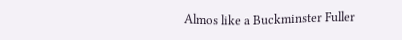Almos like a Buckminster Fuller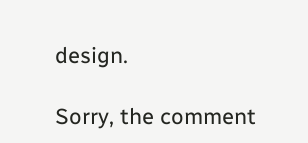design.

Sorry, the comment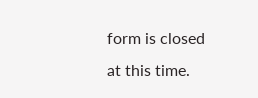form is closed at this time.